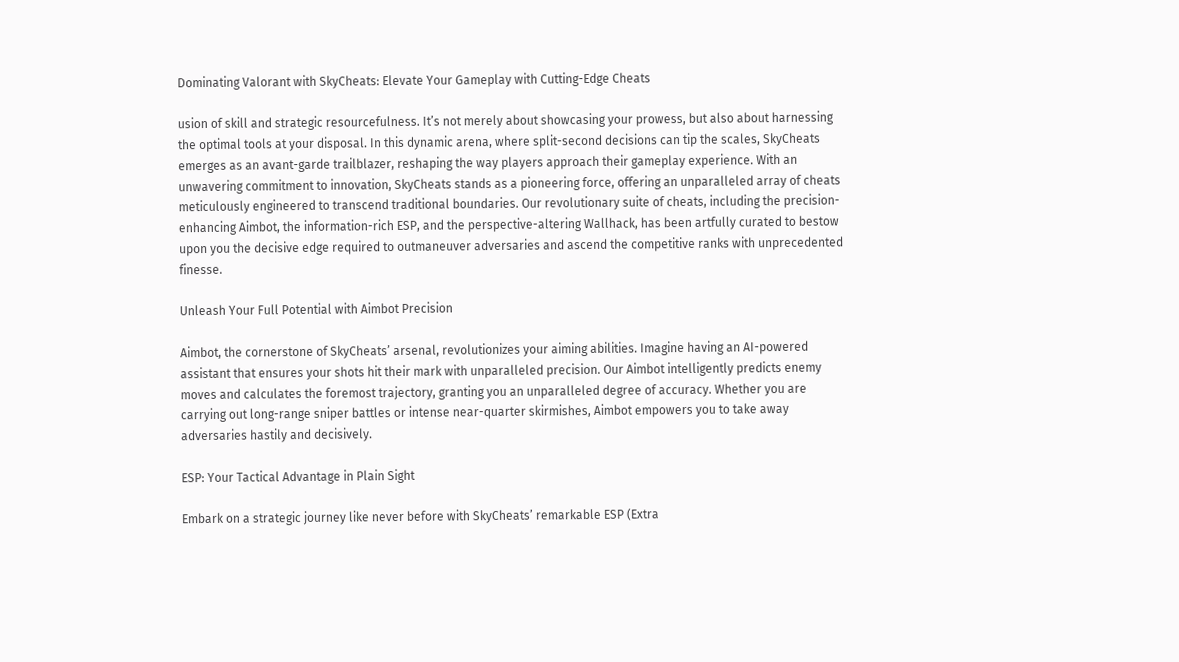Dominating Valorant with SkyCheats: Elevate Your Gameplay with Cutting-Edge Cheats

usion of skill and strategic resourcefulness. It’s not merely about showcasing your prowess, but also about harnessing the optimal tools at your disposal. In this dynamic arena, where split-second decisions can tip the scales, SkyCheats emerges as an avant-garde trailblazer, reshaping the way players approach their gameplay experience. With an unwavering commitment to innovation, SkyCheats stands as a pioneering force, offering an unparalleled array of cheats meticulously engineered to transcend traditional boundaries. Our revolutionary suite of cheats, including the precision-enhancing Aimbot, the information-rich ESP, and the perspective-altering Wallhack, has been artfully curated to bestow upon you the decisive edge required to outmaneuver adversaries and ascend the competitive ranks with unprecedented finesse.

Unleash Your Full Potential with Aimbot Precision

Aimbot, the cornerstone of SkyCheats’ arsenal, revolutionizes your aiming abilities. Imagine having an AI-powered assistant that ensures your shots hit their mark with unparalleled precision. Our Aimbot intelligently predicts enemy moves and calculates the foremost trajectory, granting you an unparalleled degree of accuracy. Whether you are carrying out long-range sniper battles or intense near-quarter skirmishes, Aimbot empowers you to take away adversaries hastily and decisively.

ESP: Your Tactical Advantage in Plain Sight

Embark on a strategic journey like never before with SkyCheats’ remarkable ESP (Extra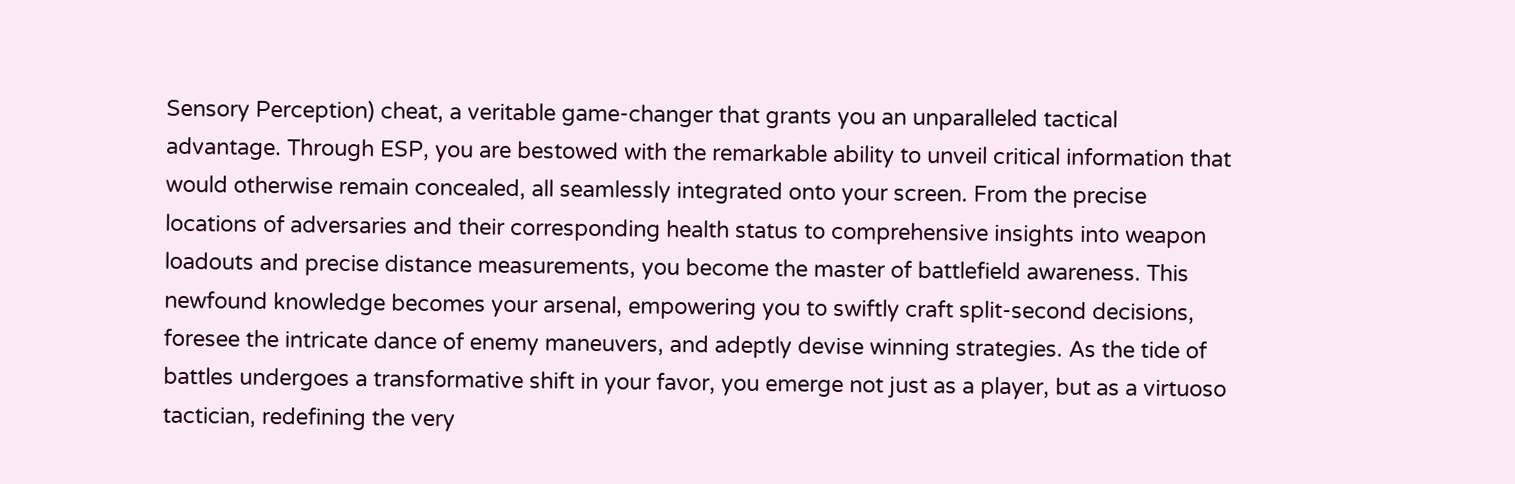Sensory Perception) cheat, a veritable game-changer that grants you an unparalleled tactical advantage. Through ESP, you are bestowed with the remarkable ability to unveil critical information that would otherwise remain concealed, all seamlessly integrated onto your screen. From the precise locations of adversaries and their corresponding health status to comprehensive insights into weapon loadouts and precise distance measurements, you become the master of battlefield awareness. This newfound knowledge becomes your arsenal, empowering you to swiftly craft split-second decisions, foresee the intricate dance of enemy maneuvers, and adeptly devise winning strategies. As the tide of battles undergoes a transformative shift in your favor, you emerge not just as a player, but as a virtuoso tactician, redefining the very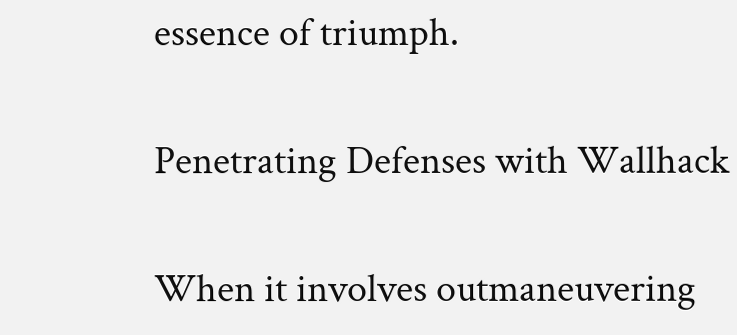essence of triumph.

Penetrating Defenses with Wallhack

When it involves outmaneuvering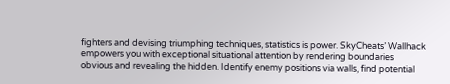fighters and devising triumphing techniques, statistics is power. SkyCheats’ Wallhack empowers you with exceptional situational attention by rendering boundaries obvious and revealing the hidden. Identify enemy positions via walls, find potential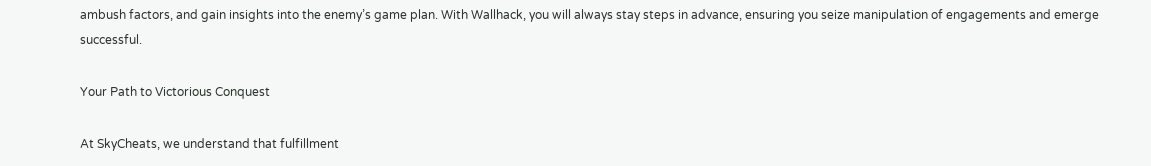ambush factors, and gain insights into the enemy’s game plan. With Wallhack, you will always stay steps in advance, ensuring you seize manipulation of engagements and emerge successful.

Your Path to Victorious Conquest

At SkyCheats, we understand that fulfillment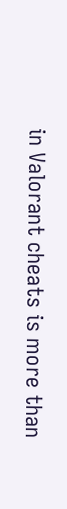in Valorant cheats is more than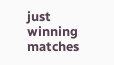just winning matches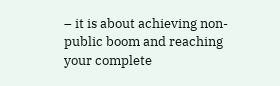– it is about achieving non-public boom and reaching your complete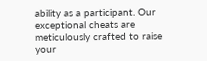ability as a participant. Our exceptional cheats are meticulously crafted to raise your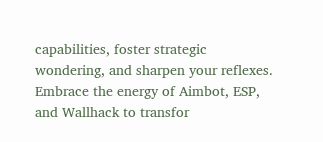capabilities, foster strategic wondering, and sharpen your reflexes. Embrace the energy of Aimbot, ESP, and Wallhack to transfor